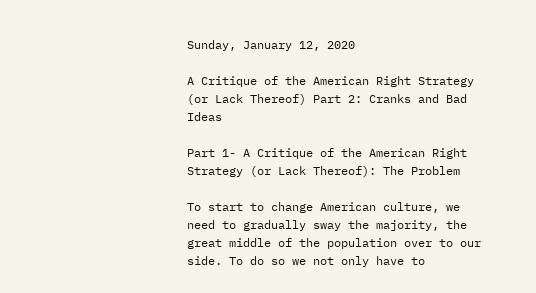Sunday, January 12, 2020

A Critique of the American Right Strategy (or Lack Thereof) Part 2: Cranks and Bad Ideas

Part 1- A Critique of the American Right Strategy (or Lack Thereof): The Problem

To start to change American culture, we need to gradually sway the majority, the great middle of the population over to our side. To do so we not only have to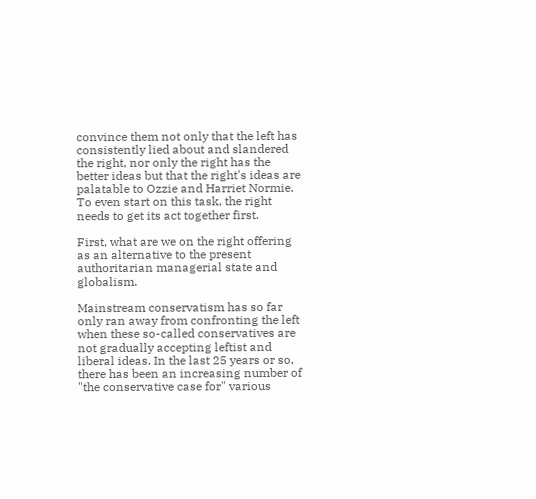convince them not only that the left has consistently lied about and slandered the right, nor only the right has the better ideas but that the right's ideas are palatable to Ozzie and Harriet Normie. To even start on this task, the right needs to get its act together first.

First, what are we on the right offering as an alternative to the present authoritarian managerial state and globalism.

Mainstream conservatism has so far only ran away from confronting the left when these so-called conservatives are not gradually accepting leftist and liberal ideas. In the last 25 years or so, there has been an increasing number of "the conservative case for" various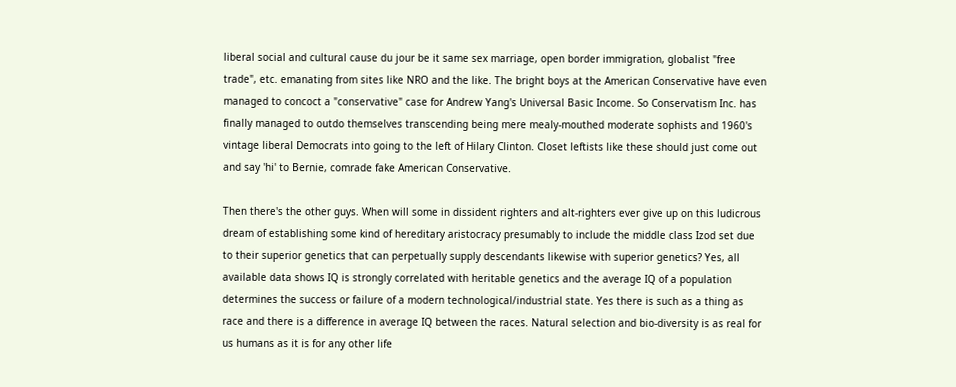liberal social and cultural cause du jour be it same sex marriage, open border immigration, globalist "free trade", etc. emanating from sites like NRO and the like. The bright boys at the American Conservative have even managed to concoct a "conservative" case for Andrew Yang's Universal Basic Income. So Conservatism Inc. has finally managed to outdo themselves transcending being mere mealy-mouthed moderate sophists and 1960's vintage liberal Democrats into going to the left of Hilary Clinton. Closet leftists like these should just come out and say 'hi' to Bernie, comrade fake American Conservative.

Then there's the other guys. When will some in dissident righters and alt-righters ever give up on this ludicrous dream of establishing some kind of hereditary aristocracy presumably to include the middle class Izod set due to their superior genetics that can perpetually supply descendants likewise with superior genetics? Yes, all available data shows IQ is strongly correlated with heritable genetics and the average IQ of a population determines the success or failure of a modern technological/industrial state. Yes there is such as a thing as race and there is a difference in average IQ between the races. Natural selection and bio-diversity is as real for us humans as it is for any other life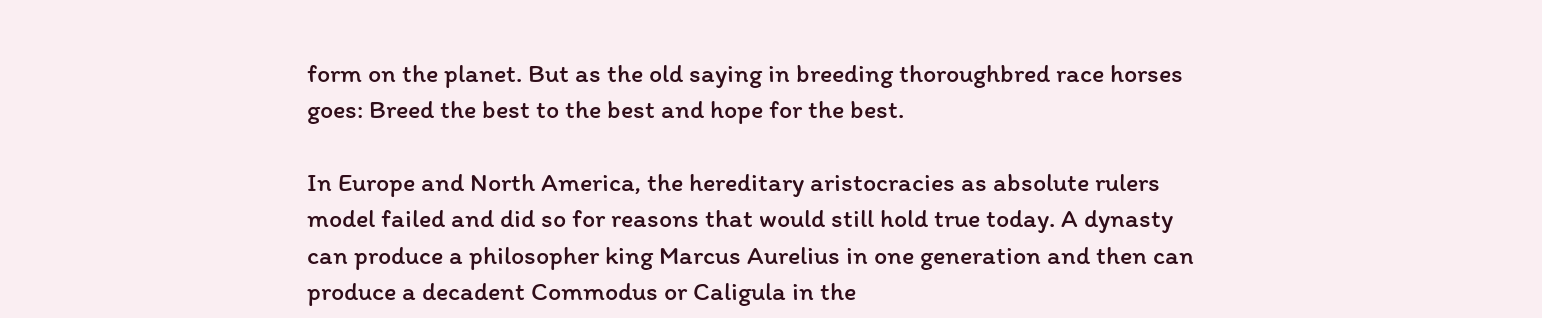form on the planet. But as the old saying in breeding thoroughbred race horses goes: Breed the best to the best and hope for the best.

In Europe and North America, the hereditary aristocracies as absolute rulers model failed and did so for reasons that would still hold true today. A dynasty can produce a philosopher king Marcus Aurelius in one generation and then can produce a decadent Commodus or Caligula in the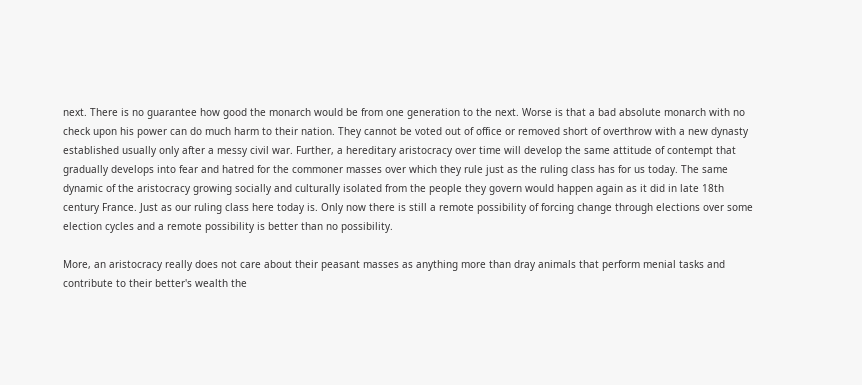next. There is no guarantee how good the monarch would be from one generation to the next. Worse is that a bad absolute monarch with no check upon his power can do much harm to their nation. They cannot be voted out of office or removed short of overthrow with a new dynasty established usually only after a messy civil war. Further, a hereditary aristocracy over time will develop the same attitude of contempt that gradually develops into fear and hatred for the commoner masses over which they rule just as the ruling class has for us today. The same dynamic of the aristocracy growing socially and culturally isolated from the people they govern would happen again as it did in late 18th century France. Just as our ruling class here today is. Only now there is still a remote possibility of forcing change through elections over some election cycles and a remote possibility is better than no possibility.

More, an aristocracy really does not care about their peasant masses as anything more than dray animals that perform menial tasks and contribute to their better's wealth the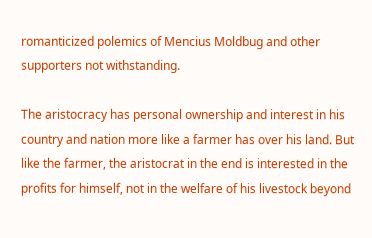romanticized polemics of Mencius Moldbug and other supporters not withstanding.

The aristocracy has personal ownership and interest in his country and nation more like a farmer has over his land. But like the farmer, the aristocrat in the end is interested in the profits for himself, not in the welfare of his livestock beyond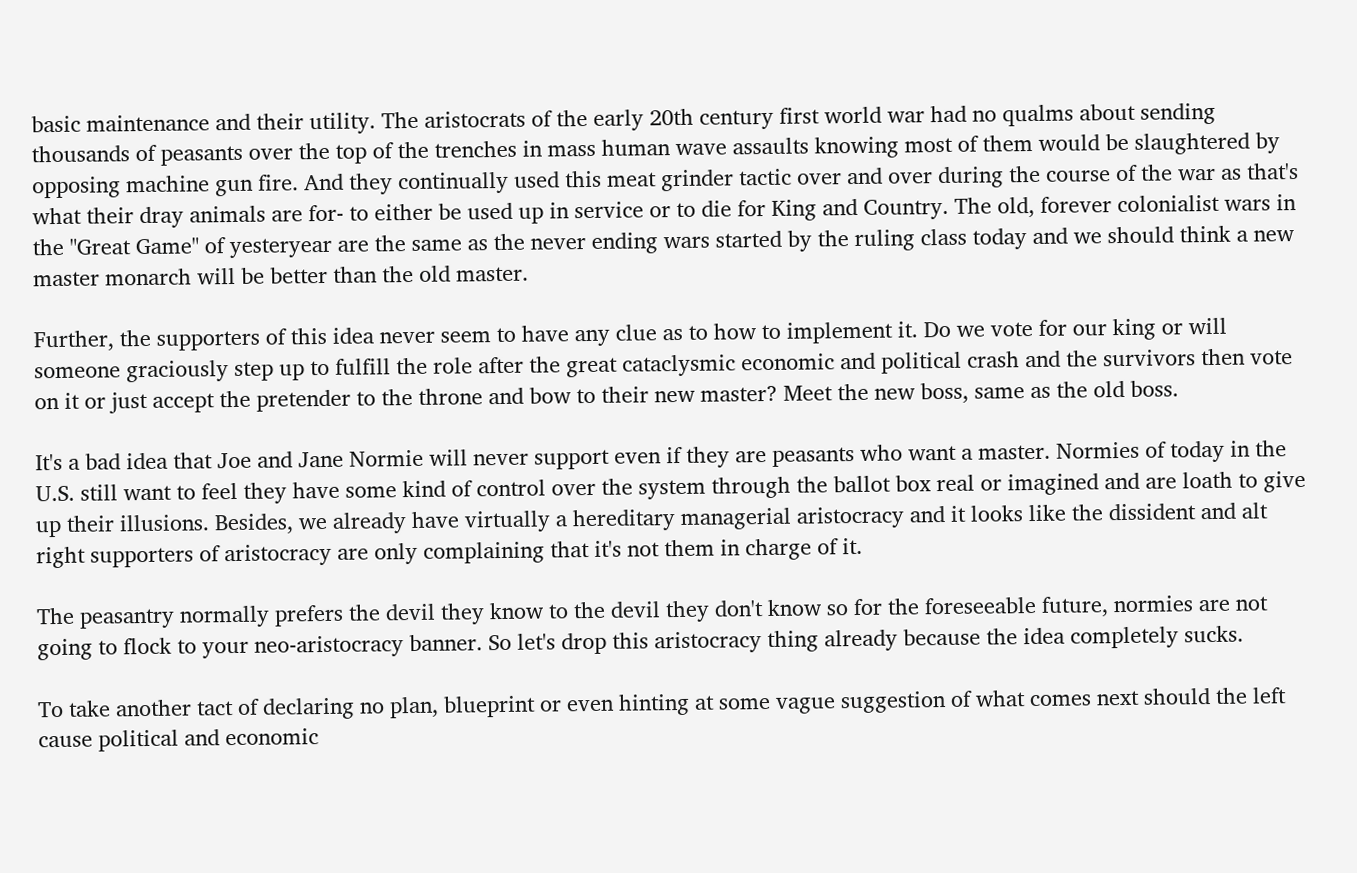basic maintenance and their utility. The aristocrats of the early 20th century first world war had no qualms about sending thousands of peasants over the top of the trenches in mass human wave assaults knowing most of them would be slaughtered by opposing machine gun fire. And they continually used this meat grinder tactic over and over during the course of the war as that's what their dray animals are for- to either be used up in service or to die for King and Country. The old, forever colonialist wars in the "Great Game" of yesteryear are the same as the never ending wars started by the ruling class today and we should think a new master monarch will be better than the old master.

Further, the supporters of this idea never seem to have any clue as to how to implement it. Do we vote for our king or will someone graciously step up to fulfill the role after the great cataclysmic economic and political crash and the survivors then vote on it or just accept the pretender to the throne and bow to their new master? Meet the new boss, same as the old boss.

It's a bad idea that Joe and Jane Normie will never support even if they are peasants who want a master. Normies of today in the U.S. still want to feel they have some kind of control over the system through the ballot box real or imagined and are loath to give up their illusions. Besides, we already have virtually a hereditary managerial aristocracy and it looks like the dissident and alt right supporters of aristocracy are only complaining that it's not them in charge of it.

The peasantry normally prefers the devil they know to the devil they don't know so for the foreseeable future, normies are not going to flock to your neo-aristocracy banner. So let's drop this aristocracy thing already because the idea completely sucks.

To take another tact of declaring no plan, blueprint or even hinting at some vague suggestion of what comes next should the left cause political and economic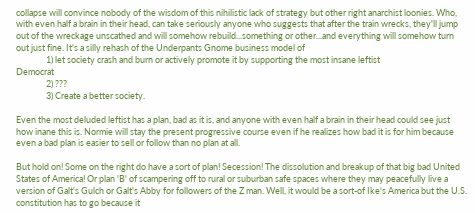collapse will convince nobody of the wisdom of this nihilistic lack of strategy but other right anarchist loonies. Who, with even half a brain in their head, can take seriously anyone who suggests that after the train wrecks, they'll jump out of the wreckage unscathed and will somehow rebuild...something or other...and everything will somehow turn out just fine. It's a silly rehash of the Underpants Gnome business model of
               1) let society crash and burn or actively promote it by supporting the most insane leftist                           Democrat
               2) ???
               3) Create a better society.

Even the most deluded leftist has a plan, bad as it is, and anyone with even half a brain in their head could see just how inane this is. Normie will stay the present progressive course even if he realizes how bad it is for him because even a bad plan is easier to sell or follow than no plan at all.

But hold on! Some on the right do have a sort of plan! Secession! The dissolution and breakup of that big bad United States of America! Or plan 'B' of scampering off to rural or suburban safe spaces where they may peacefully live a version of Galt's Gulch or Galt's Abby for followers of the Z man. Well, it would be a sort-of Ike's America but the U.S. constitution has to go because it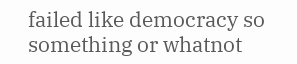failed like democracy so something or whatnot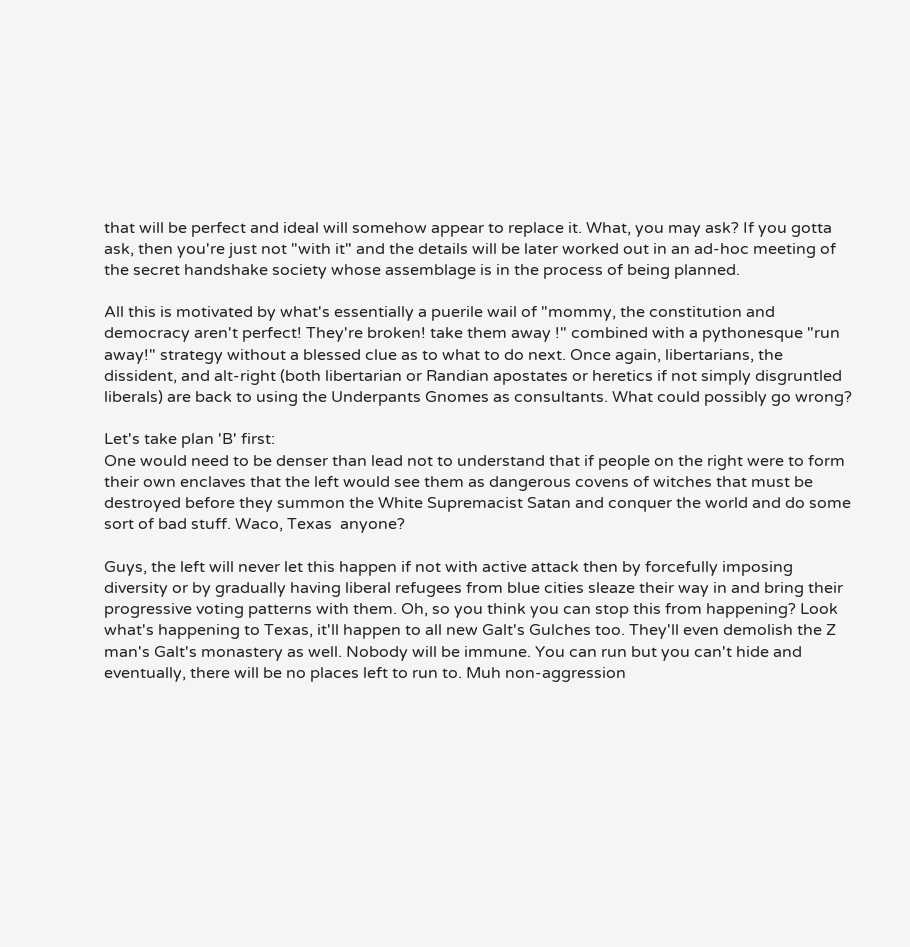that will be perfect and ideal will somehow appear to replace it. What, you may ask? If you gotta ask, then you're just not "with it" and the details will be later worked out in an ad-hoc meeting of the secret handshake society whose assemblage is in the process of being planned.

All this is motivated by what's essentially a puerile wail of "mommy, the constitution and democracy aren't perfect! They're broken! take them away !" combined with a pythonesque "run away!" strategy without a blessed clue as to what to do next. Once again, libertarians, the dissident, and alt-right (both libertarian or Randian apostates or heretics if not simply disgruntled liberals) are back to using the Underpants Gnomes as consultants. What could possibly go wrong?

Let's take plan 'B' first:
One would need to be denser than lead not to understand that if people on the right were to form their own enclaves that the left would see them as dangerous covens of witches that must be destroyed before they summon the White Supremacist Satan and conquer the world and do some sort of bad stuff. Waco, Texas  anyone?

Guys, the left will never let this happen if not with active attack then by forcefully imposing diversity or by gradually having liberal refugees from blue cities sleaze their way in and bring their progressive voting patterns with them. Oh, so you think you can stop this from happening? Look what's happening to Texas, it'll happen to all new Galt's Gulches too. They'll even demolish the Z man's Galt's monastery as well. Nobody will be immune. You can run but you can't hide and eventually, there will be no places left to run to. Muh non-aggression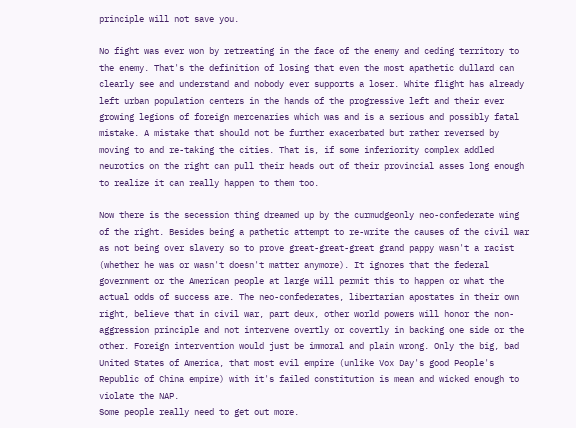principle will not save you.

No fight was ever won by retreating in the face of the enemy and ceding territory to the enemy. That's the definition of losing that even the most apathetic dullard can clearly see and understand and nobody ever supports a loser. White flight has already left urban population centers in the hands of the progressive left and their ever growing legions of foreign mercenaries which was and is a serious and possibly fatal mistake. A mistake that should not be further exacerbated but rather reversed by moving to and re-taking the cities. That is, if some inferiority complex addled neurotics on the right can pull their heads out of their provincial asses long enough to realize it can really happen to them too.

Now there is the secession thing dreamed up by the curmudgeonly neo-confederate wing of the right. Besides being a pathetic attempt to re-write the causes of the civil war as not being over slavery so to prove great-great-great grand pappy wasn't a racist (whether he was or wasn't doesn't matter anymore). It ignores that the federal government or the American people at large will permit this to happen or what the actual odds of success are. The neo-confederates, libertarian apostates in their own right, believe that in civil war, part deux, other world powers will honor the non-aggression principle and not intervene overtly or covertly in backing one side or the other. Foreign intervention would just be immoral and plain wrong. Only the big, bad United States of America, that most evil empire (unlike Vox Day's good People's Republic of China empire) with it's failed constitution is mean and wicked enough to violate the NAP.
Some people really need to get out more.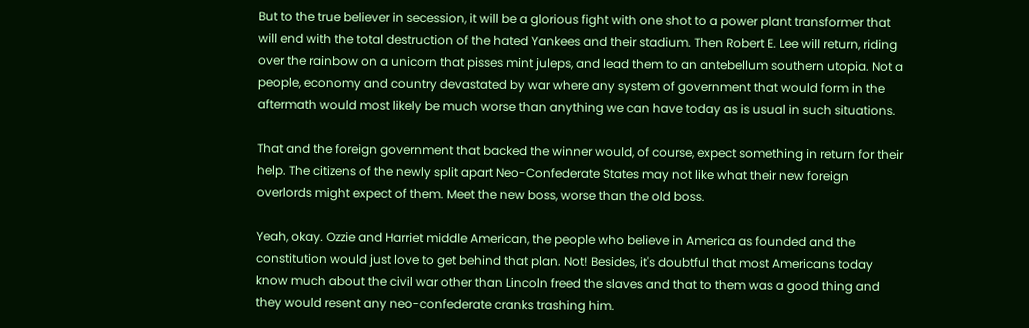But to the true believer in secession, it will be a glorious fight with one shot to a power plant transformer that will end with the total destruction of the hated Yankees and their stadium. Then Robert E. Lee will return, riding over the rainbow on a unicorn that pisses mint juleps, and lead them to an antebellum southern utopia. Not a people, economy and country devastated by war where any system of government that would form in the aftermath would most likely be much worse than anything we can have today as is usual in such situations.

That and the foreign government that backed the winner would, of course, expect something in return for their help. The citizens of the newly split apart Neo-Confederate States may not like what their new foreign overlords might expect of them. Meet the new boss, worse than the old boss.

Yeah, okay. Ozzie and Harriet middle American, the people who believe in America as founded and the constitution would just love to get behind that plan. Not! Besides, it's doubtful that most Americans today know much about the civil war other than Lincoln freed the slaves and that to them was a good thing and they would resent any neo-confederate cranks trashing him.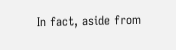In fact, aside from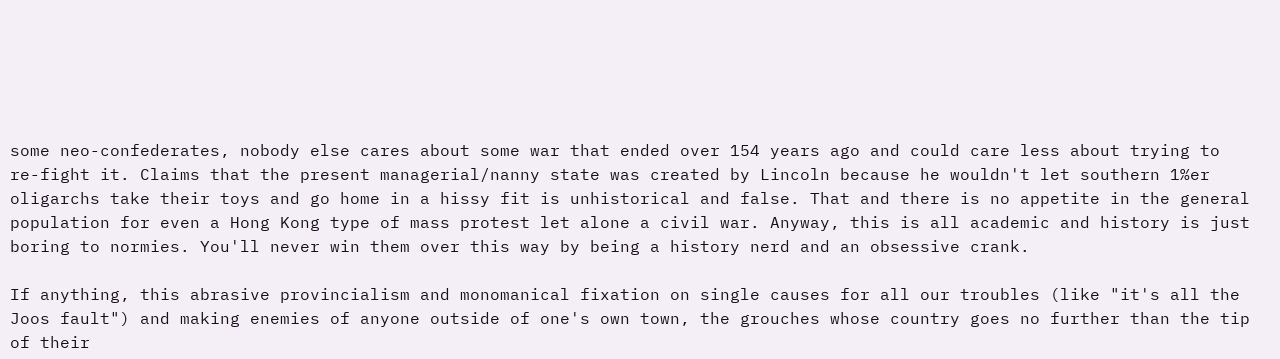some neo-confederates, nobody else cares about some war that ended over 154 years ago and could care less about trying to re-fight it. Claims that the present managerial/nanny state was created by Lincoln because he wouldn't let southern 1%er oligarchs take their toys and go home in a hissy fit is unhistorical and false. That and there is no appetite in the general population for even a Hong Kong type of mass protest let alone a civil war. Anyway, this is all academic and history is just boring to normies. You'll never win them over this way by being a history nerd and an obsessive crank.

If anything, this abrasive provincialism and monomanical fixation on single causes for all our troubles (like "it's all the Joos fault") and making enemies of anyone outside of one's own town, the grouches whose country goes no further than the tip of their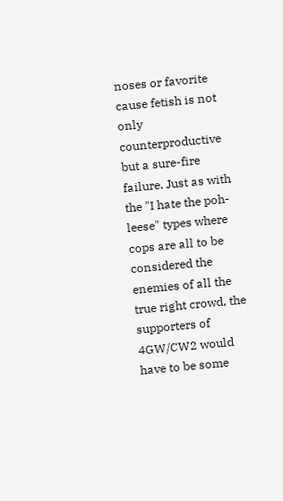noses or favorite cause fetish is not only counterproductive but a sure-fire failure. Just as with the "I hate the poh-leese" types where cops are all to be considered the enemies of all the true right crowd, the supporters of 4GW/CW2 would have to be some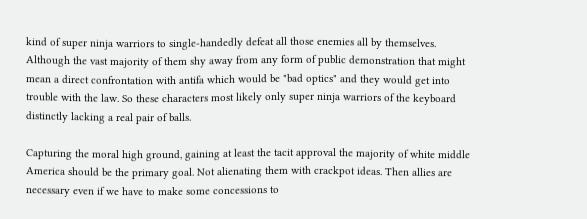kind of super ninja warriors to single-handedly defeat all those enemies all by themselves. Although the vast majority of them shy away from any form of public demonstration that might mean a direct confrontation with antifa which would be "bad optics" and they would get into trouble with the law. So these characters most likely only super ninja warriors of the keyboard distinctly lacking a real pair of balls.

Capturing the moral high ground, gaining at least the tacit approval the majority of white middle America should be the primary goal. Not alienating them with crackpot ideas. Then allies are necessary even if we have to make some concessions to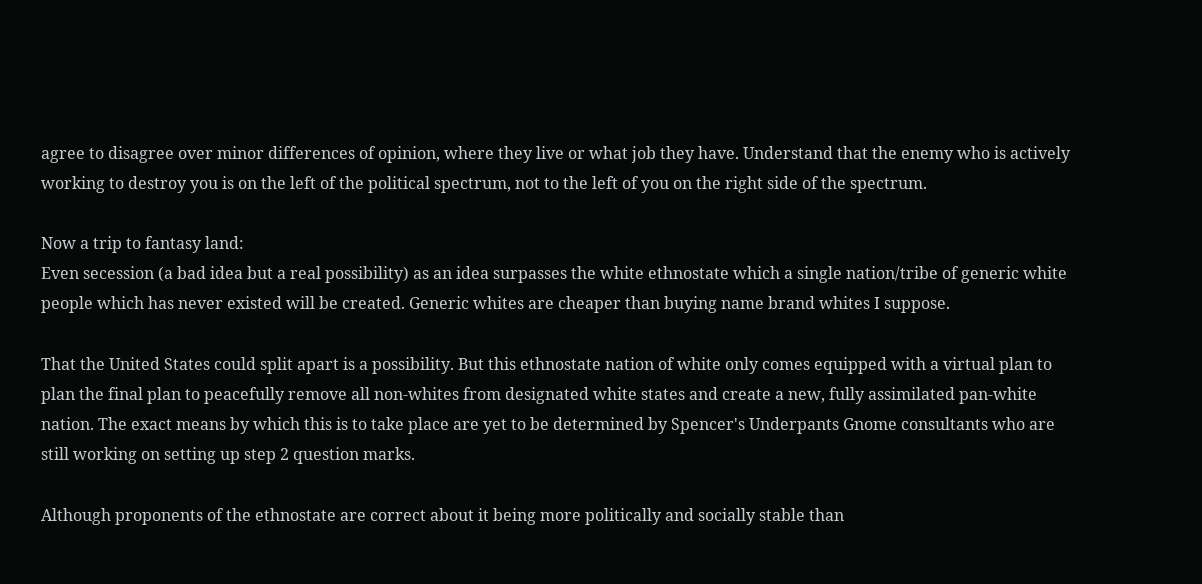agree to disagree over minor differences of opinion, where they live or what job they have. Understand that the enemy who is actively working to destroy you is on the left of the political spectrum, not to the left of you on the right side of the spectrum.

Now a trip to fantasy land:
Even secession (a bad idea but a real possibility) as an idea surpasses the white ethnostate which a single nation/tribe of generic white people which has never existed will be created. Generic whites are cheaper than buying name brand whites I suppose.

That the United States could split apart is a possibility. But this ethnostate nation of white only comes equipped with a virtual plan to plan the final plan to peacefully remove all non-whites from designated white states and create a new, fully assimilated pan-white nation. The exact means by which this is to take place are yet to be determined by Spencer's Underpants Gnome consultants who are still working on setting up step 2 question marks.

Although proponents of the ethnostate are correct about it being more politically and socially stable than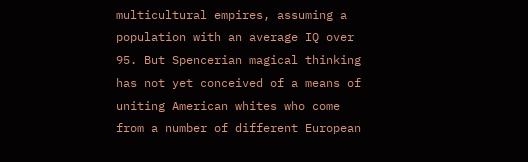multicultural empires, assuming a population with an average IQ over 95. But Spencerian magical thinking has not yet conceived of a means of uniting American whites who come from a number of different European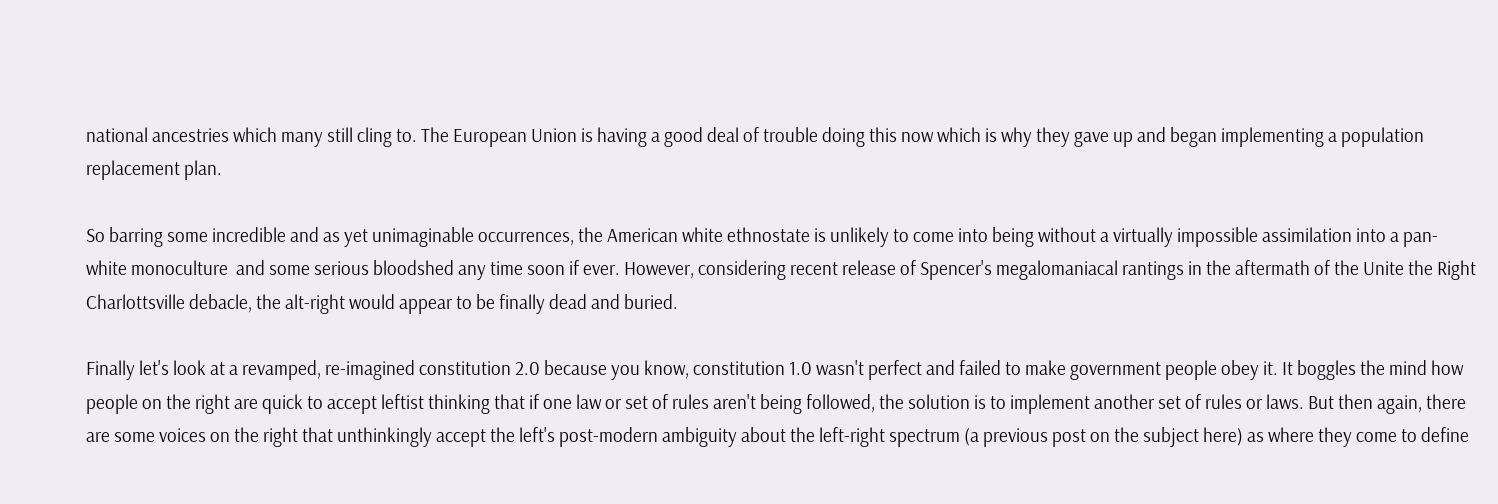national ancestries which many still cling to. The European Union is having a good deal of trouble doing this now which is why they gave up and began implementing a population replacement plan.

So barring some incredible and as yet unimaginable occurrences, the American white ethnostate is unlikely to come into being without a virtually impossible assimilation into a pan-white monoculture  and some serious bloodshed any time soon if ever. However, considering recent release of Spencer's megalomaniacal rantings in the aftermath of the Unite the Right Charlottsville debacle, the alt-right would appear to be finally dead and buried.

Finally let's look at a revamped, re-imagined constitution 2.0 because you know, constitution 1.0 wasn't perfect and failed to make government people obey it. It boggles the mind how people on the right are quick to accept leftist thinking that if one law or set of rules aren't being followed, the solution is to implement another set of rules or laws. But then again, there are some voices on the right that unthinkingly accept the left's post-modern ambiguity about the left-right spectrum (a previous post on the subject here) as where they come to define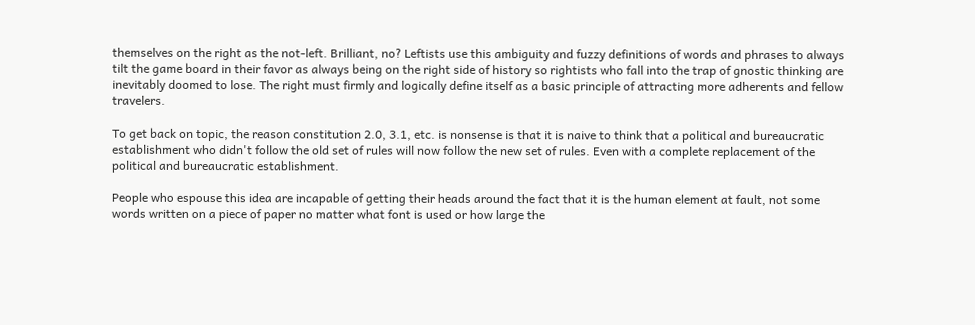themselves on the right as the not-left. Brilliant, no? Leftists use this ambiguity and fuzzy definitions of words and phrases to always tilt the game board in their favor as always being on the right side of history so rightists who fall into the trap of gnostic thinking are inevitably doomed to lose. The right must firmly and logically define itself as a basic principle of attracting more adherents and fellow travelers.

To get back on topic, the reason constitution 2.0, 3.1, etc. is nonsense is that it is naive to think that a political and bureaucratic establishment who didn't follow the old set of rules will now follow the new set of rules. Even with a complete replacement of the political and bureaucratic establishment.

People who espouse this idea are incapable of getting their heads around the fact that it is the human element at fault, not some words written on a piece of paper no matter what font is used or how large the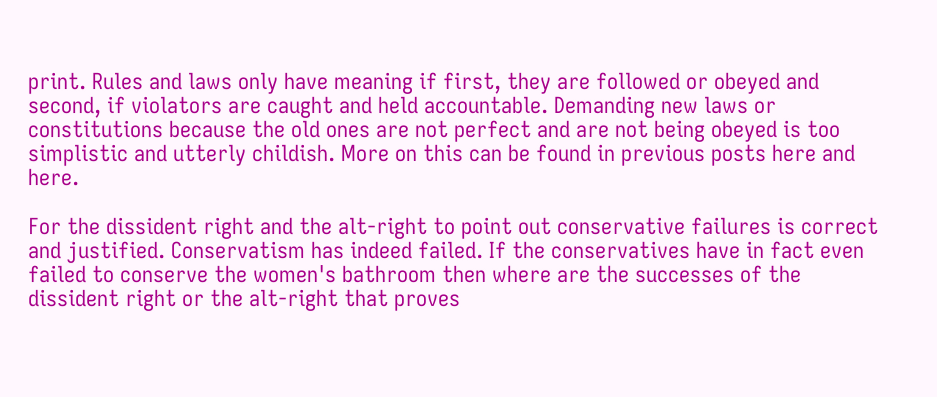print. Rules and laws only have meaning if first, they are followed or obeyed and second, if violators are caught and held accountable. Demanding new laws or constitutions because the old ones are not perfect and are not being obeyed is too simplistic and utterly childish. More on this can be found in previous posts here and here.

For the dissident right and the alt-right to point out conservative failures is correct and justified. Conservatism has indeed failed. If the conservatives have in fact even failed to conserve the women's bathroom then where are the successes of the dissident right or the alt-right that proves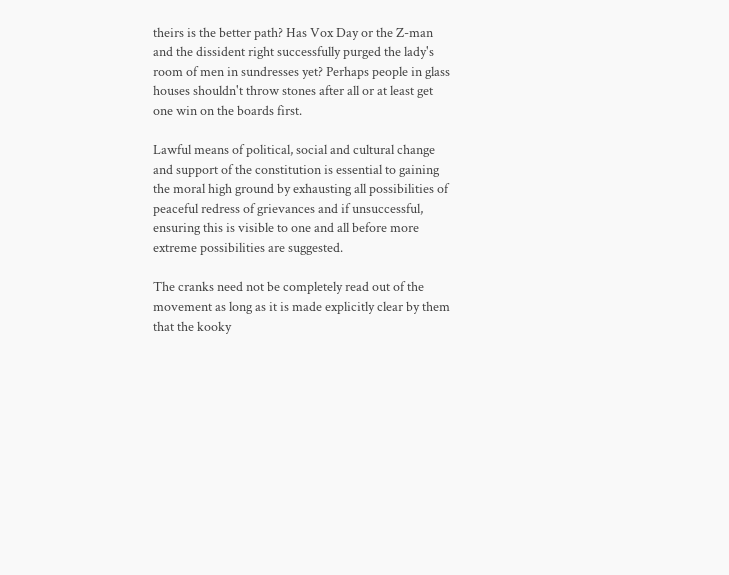theirs is the better path? Has Vox Day or the Z-man and the dissident right successfully purged the lady's room of men in sundresses yet? Perhaps people in glass houses shouldn't throw stones after all or at least get one win on the boards first.

Lawful means of political, social and cultural change and support of the constitution is essential to gaining the moral high ground by exhausting all possibilities of peaceful redress of grievances and if unsuccessful, ensuring this is visible to one and all before more extreme possibilities are suggested.

The cranks need not be completely read out of the movement as long as it is made explicitly clear by them that the kooky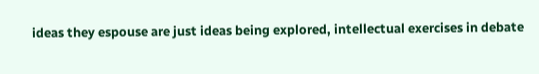ideas they espouse are just ideas being explored, intellectual exercises in debate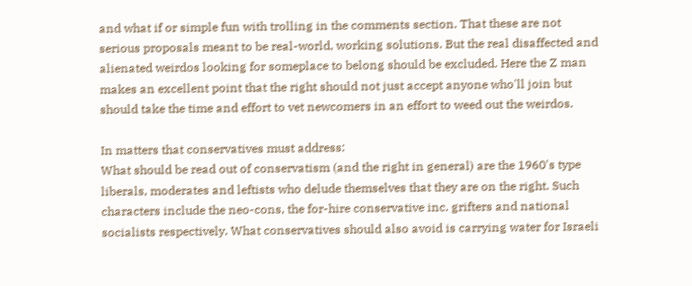and what if or simple fun with trolling in the comments section. That these are not serious proposals meant to be real-world, working solutions. But the real disaffected and alienated weirdos looking for someplace to belong should be excluded. Here the Z man makes an excellent point that the right should not just accept anyone who'll join but should take the time and effort to vet newcomers in an effort to weed out the weirdos.

In matters that conservatives must address:
What should be read out of conservatism (and the right in general) are the 1960's type liberals, moderates and leftists who delude themselves that they are on the right. Such characters include the neo-cons, the for-hire conservative inc. grifters and national socialists respectively. What conservatives should also avoid is carrying water for Israeli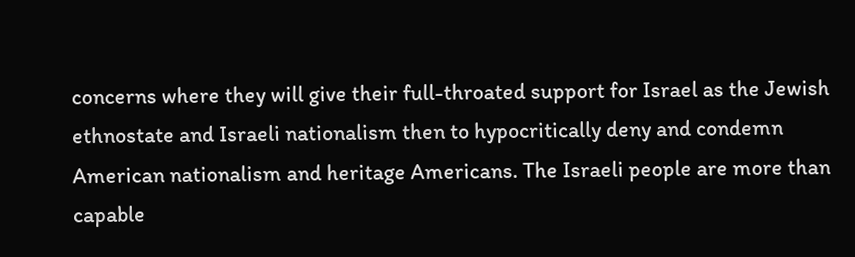concerns where they will give their full-throated support for Israel as the Jewish ethnostate and Israeli nationalism then to hypocritically deny and condemn American nationalism and heritage Americans. The Israeli people are more than capable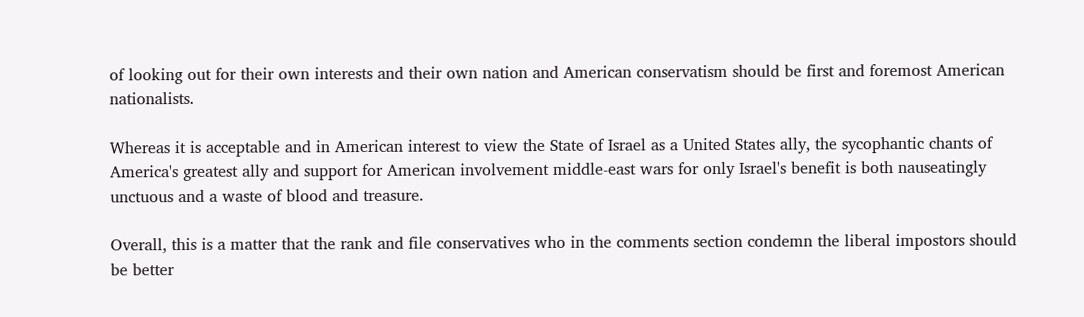of looking out for their own interests and their own nation and American conservatism should be first and foremost American nationalists.

Whereas it is acceptable and in American interest to view the State of Israel as a United States ally, the sycophantic chants of America's greatest ally and support for American involvement middle-east wars for only Israel's benefit is both nauseatingly unctuous and a waste of blood and treasure.

Overall, this is a matter that the rank and file conservatives who in the comments section condemn the liberal impostors should be better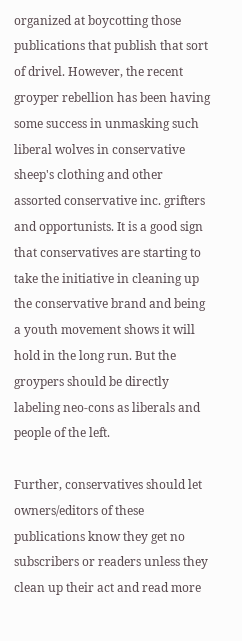organized at boycotting those publications that publish that sort of drivel. However, the recent groyper rebellion has been having some success in unmasking such liberal wolves in conservative sheep's clothing and other assorted conservative inc. grifters and opportunists. It is a good sign that conservatives are starting to take the initiative in cleaning up the conservative brand and being a youth movement shows it will hold in the long run. But the groypers should be directly labeling neo-cons as liberals and people of the left.

Further, conservatives should let owners/editors of these publications know they get no subscribers or readers unless they clean up their act and read more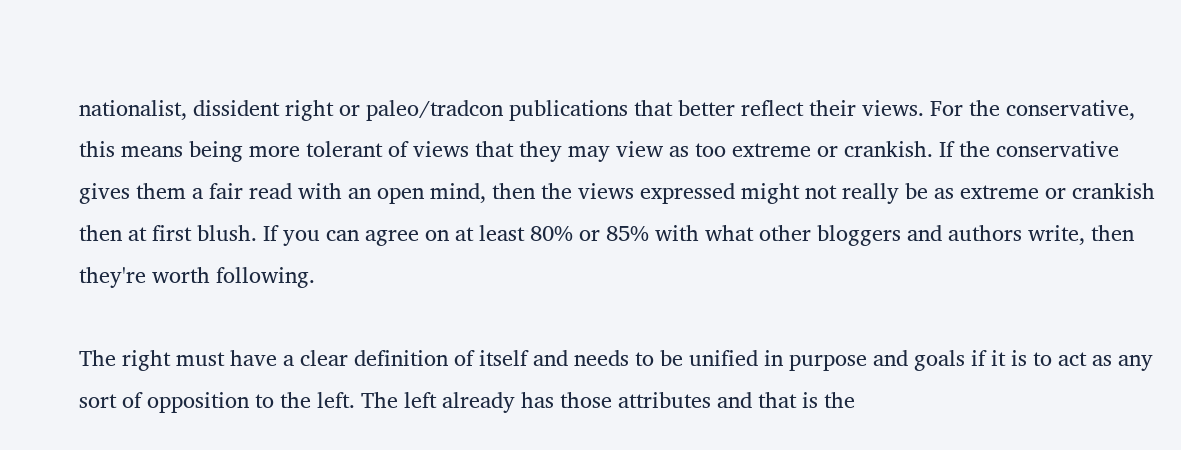nationalist, dissident right or paleo/tradcon publications that better reflect their views. For the conservative, this means being more tolerant of views that they may view as too extreme or crankish. If the conservative gives them a fair read with an open mind, then the views expressed might not really be as extreme or crankish then at first blush. If you can agree on at least 80% or 85% with what other bloggers and authors write, then they're worth following.

The right must have a clear definition of itself and needs to be unified in purpose and goals if it is to act as any sort of opposition to the left. The left already has those attributes and that is the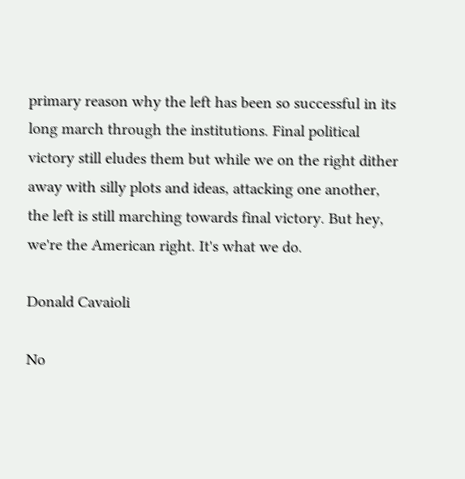primary reason why the left has been so successful in its long march through the institutions. Final political victory still eludes them but while we on the right dither away with silly plots and ideas, attacking one another, the left is still marching towards final victory. But hey, we're the American right. It's what we do.

Donald Cavaioli

No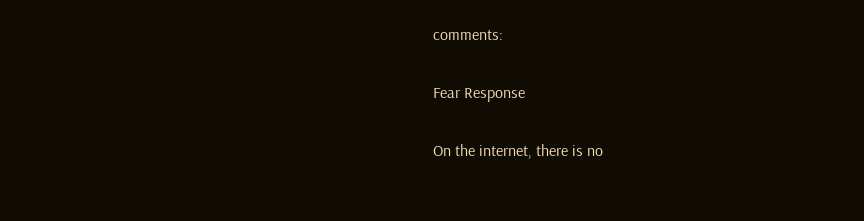comments:

Fear Response

On the internet, there is no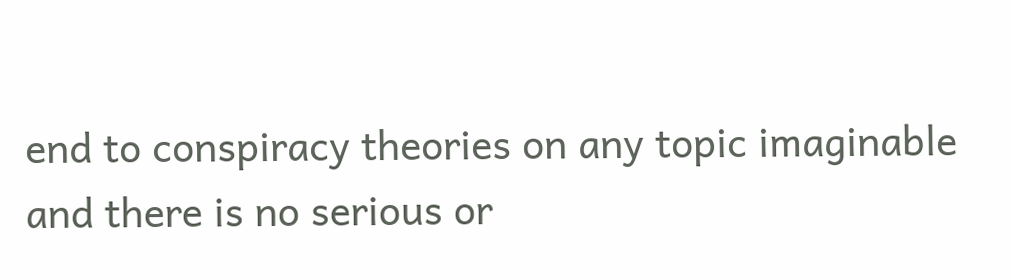end to conspiracy theories on any topic imaginable and there is no serious or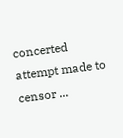concerted attempt made to censor ...